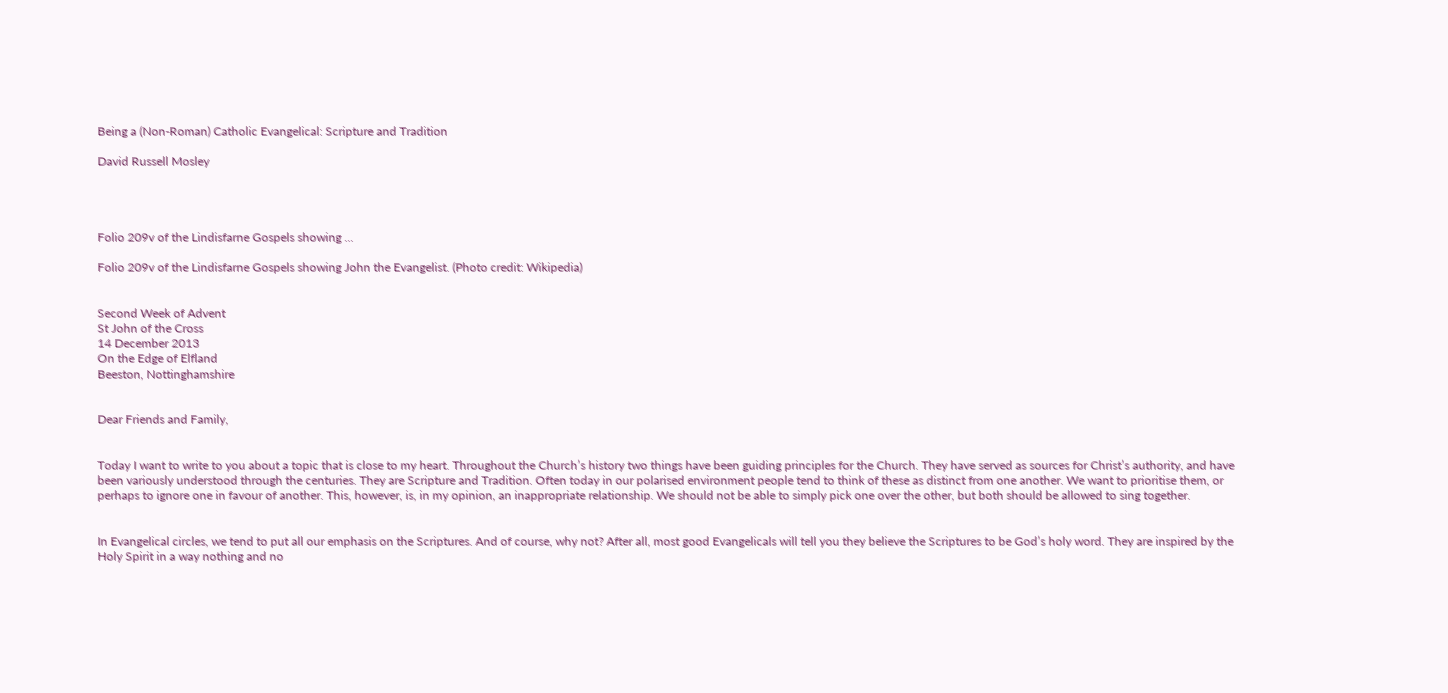Being a (Non-Roman) Catholic Evangelical: Scripture and Tradition

David Russell Mosley




Folio 209v of the Lindisfarne Gospels showing ...

Folio 209v of the Lindisfarne Gospels showing John the Evangelist. (Photo credit: Wikipedia)


Second Week of Advent
St John of the Cross
14 December 2013
On the Edge of Elfland
Beeston, Nottinghamshire


Dear Friends and Family,


Today I want to write to you about a topic that is close to my heart. Throughout the Church’s history two things have been guiding principles for the Church. They have served as sources for Christ’s authority, and have been variously understood through the centuries. They are Scripture and Tradition. Often today in our polarised environment people tend to think of these as distinct from one another. We want to prioritise them, or perhaps to ignore one in favour of another. This, however, is, in my opinion, an inappropriate relationship. We should not be able to simply pick one over the other, but both should be allowed to sing together.


In Evangelical circles, we tend to put all our emphasis on the Scriptures. And of course, why not? After all, most good Evangelicals will tell you they believe the Scriptures to be God’s holy word. They are inspired by the Holy Spirit in a way nothing and no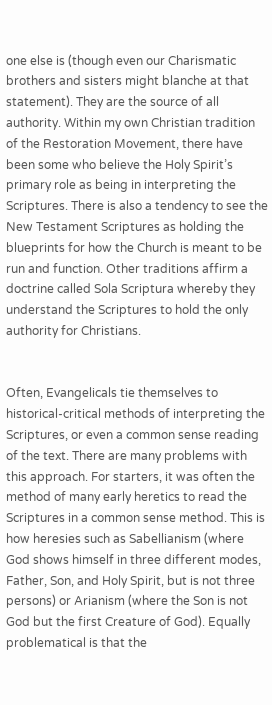one else is (though even our Charismatic brothers and sisters might blanche at that statement). They are the source of all authority. Within my own Christian tradition of the Restoration Movement, there have been some who believe the Holy Spirit’s primary role as being in interpreting the Scriptures. There is also a tendency to see the New Testament Scriptures as holding the blueprints for how the Church is meant to be run and function. Other traditions affirm a doctrine called Sola Scriptura whereby they understand the Scriptures to hold the only authority for Christians.


Often, Evangelicals tie themselves to historical-critical methods of interpreting the Scriptures, or even a common sense reading of the text. There are many problems with this approach. For starters, it was often the method of many early heretics to read the Scriptures in a common sense method. This is how heresies such as Sabellianism (where God shows himself in three different modes, Father, Son, and Holy Spirit, but is not three persons) or Arianism (where the Son is not God but the first Creature of God). Equally problematical is that the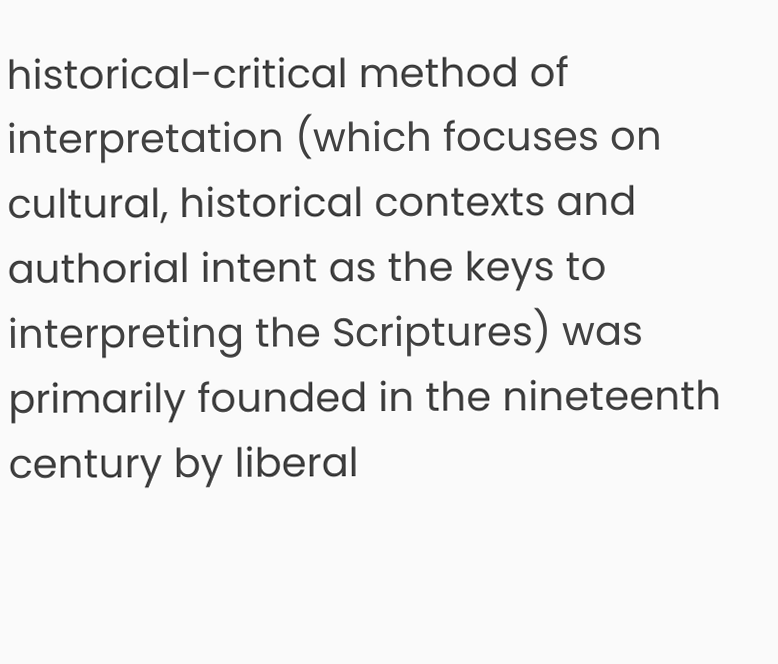historical-critical method of interpretation (which focuses on cultural, historical contexts and authorial intent as the keys to interpreting the Scriptures) was primarily founded in the nineteenth century by liberal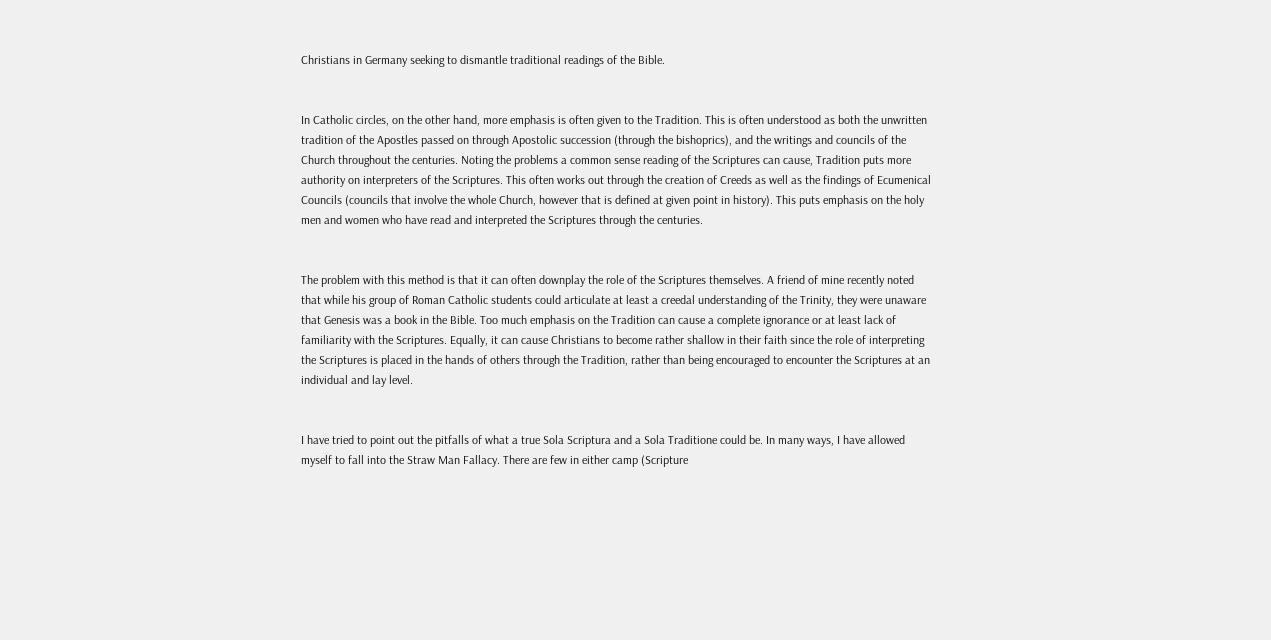Christians in Germany seeking to dismantle traditional readings of the Bible.


In Catholic circles, on the other hand, more emphasis is often given to the Tradition. This is often understood as both the unwritten tradition of the Apostles passed on through Apostolic succession (through the bishoprics), and the writings and councils of the Church throughout the centuries. Noting the problems a common sense reading of the Scriptures can cause, Tradition puts more authority on interpreters of the Scriptures. This often works out through the creation of Creeds as well as the findings of Ecumenical Councils (councils that involve the whole Church, however that is defined at given point in history). This puts emphasis on the holy men and women who have read and interpreted the Scriptures through the centuries.


The problem with this method is that it can often downplay the role of the Scriptures themselves. A friend of mine recently noted that while his group of Roman Catholic students could articulate at least a creedal understanding of the Trinity, they were unaware that Genesis was a book in the Bible. Too much emphasis on the Tradition can cause a complete ignorance or at least lack of familiarity with the Scriptures. Equally, it can cause Christians to become rather shallow in their faith since the role of interpreting the Scriptures is placed in the hands of others through the Tradition, rather than being encouraged to encounter the Scriptures at an individual and lay level.


I have tried to point out the pitfalls of what a true Sola Scriptura and a Sola Traditione could be. In many ways, I have allowed myself to fall into the Straw Man Fallacy. There are few in either camp (Scripture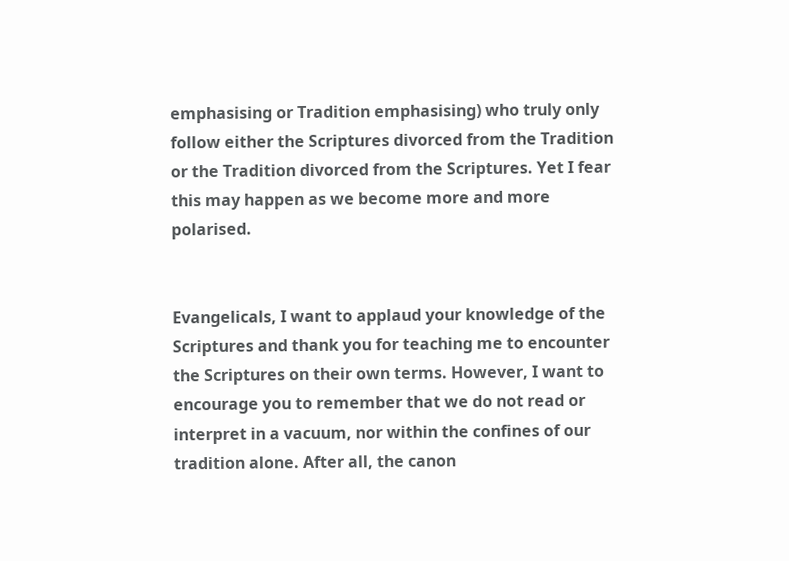emphasising or Tradition emphasising) who truly only follow either the Scriptures divorced from the Tradition or the Tradition divorced from the Scriptures. Yet I fear this may happen as we become more and more polarised.


Evangelicals, I want to applaud your knowledge of the Scriptures and thank you for teaching me to encounter the Scriptures on their own terms. However, I want to encourage you to remember that we do not read or interpret in a vacuum, nor within the confines of our tradition alone. After all, the canon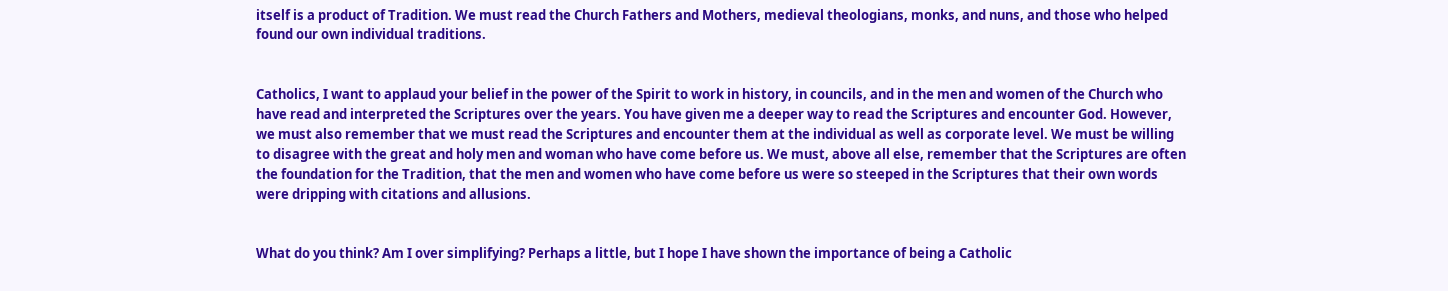itself is a product of Tradition. We must read the Church Fathers and Mothers, medieval theologians, monks, and nuns, and those who helped found our own individual traditions.


Catholics, I want to applaud your belief in the power of the Spirit to work in history, in councils, and in the men and women of the Church who have read and interpreted the Scriptures over the years. You have given me a deeper way to read the Scriptures and encounter God. However, we must also remember that we must read the Scriptures and encounter them at the individual as well as corporate level. We must be willing to disagree with the great and holy men and woman who have come before us. We must, above all else, remember that the Scriptures are often the foundation for the Tradition, that the men and women who have come before us were so steeped in the Scriptures that their own words were dripping with citations and allusions.


What do you think? Am I over simplifying? Perhaps a little, but I hope I have shown the importance of being a Catholic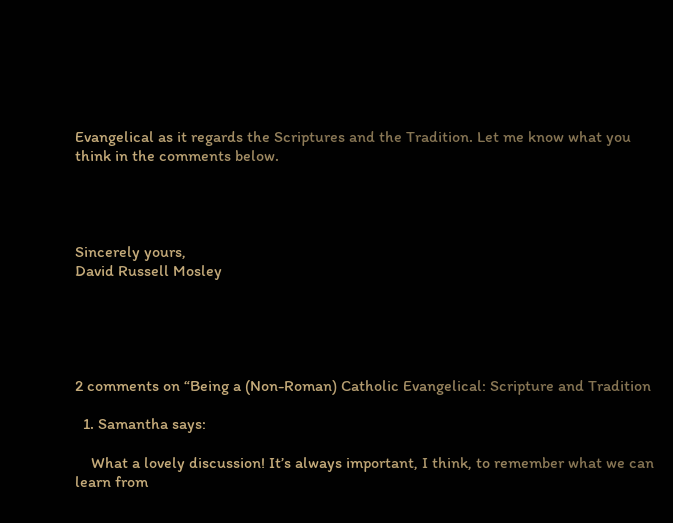Evangelical as it regards the Scriptures and the Tradition. Let me know what you think in the comments below.




Sincerely yours,
David Russell Mosley





2 comments on “Being a (Non-Roman) Catholic Evangelical: Scripture and Tradition

  1. Samantha says:

    What a lovely discussion! It’s always important, I think, to remember what we can learn from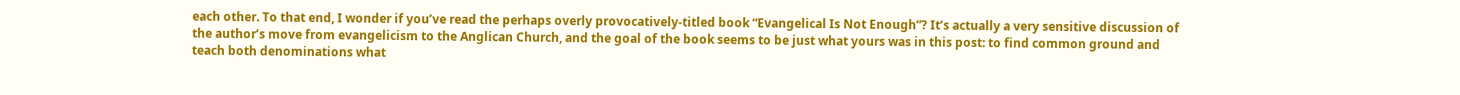each other. To that end, I wonder if you’ve read the perhaps overly provocatively-titled book “Evangelical Is Not Enough”? It’s actually a very sensitive discussion of the author’s move from evangelicism to the Anglican Church, and the goal of the book seems to be just what yours was in this post: to find common ground and teach both denominations what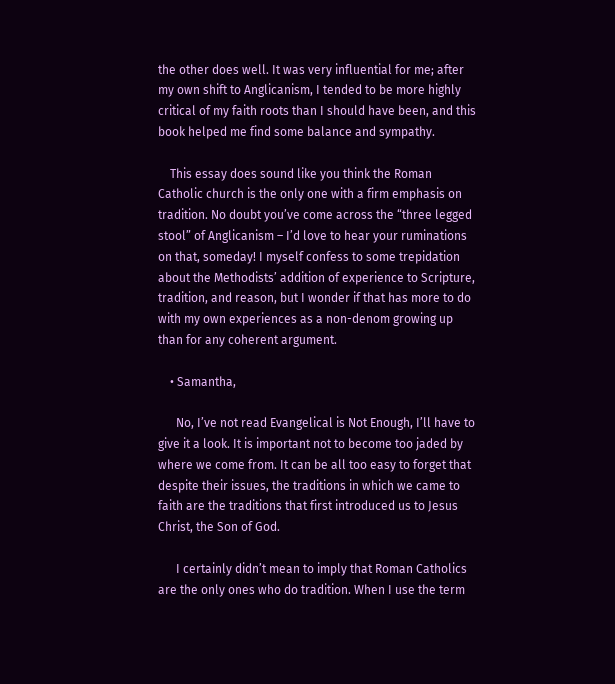the other does well. It was very influential for me; after my own shift to Anglicanism, I tended to be more highly critical of my faith roots than I should have been, and this book helped me find some balance and sympathy.

    This essay does sound like you think the Roman Catholic church is the only one with a firm emphasis on tradition. No doubt you’ve come across the “three legged stool” of Anglicanism – I’d love to hear your ruminations on that, someday! I myself confess to some trepidation about the Methodists’ addition of experience to Scripture, tradition, and reason, but I wonder if that has more to do with my own experiences as a non-denom growing up than for any coherent argument.

    • Samantha,

      No, I’ve not read Evangelical is Not Enough, I’ll have to give it a look. It is important not to become too jaded by where we come from. It can be all too easy to forget that despite their issues, the traditions in which we came to faith are the traditions that first introduced us to Jesus Christ, the Son of God.

      I certainly didn’t mean to imply that Roman Catholics are the only ones who do tradition. When I use the term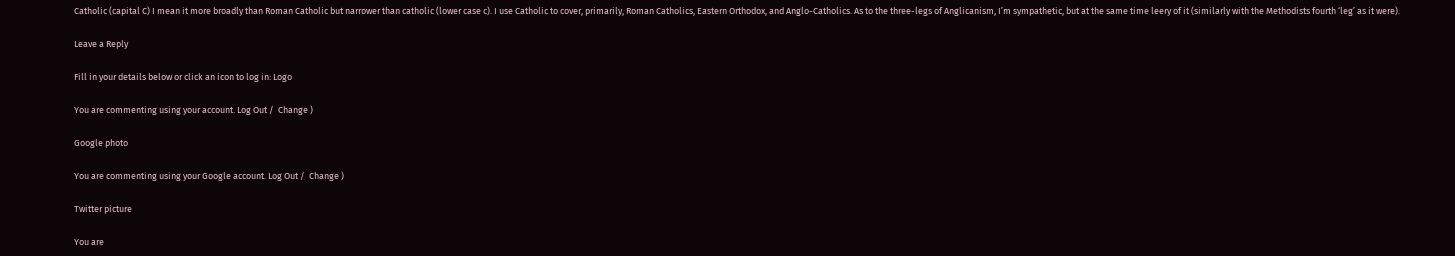Catholic (capital C) I mean it more broadly than Roman Catholic but narrower than catholic (lower case c). I use Catholic to cover, primarily, Roman Catholics, Eastern Orthodox, and Anglo-Catholics. As to the three-legs of Anglicanism, I’m sympathetic, but at the same time leery of it (similarly with the Methodists fourth ‘leg’ as it were).

Leave a Reply

Fill in your details below or click an icon to log in: Logo

You are commenting using your account. Log Out /  Change )

Google photo

You are commenting using your Google account. Log Out /  Change )

Twitter picture

You are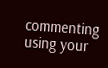commenting using your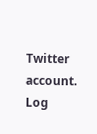Twitter account. Log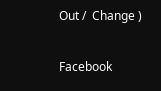Out /  Change )

Facebook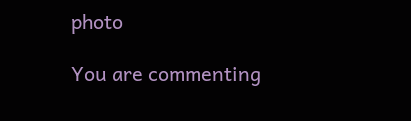photo

You are commenting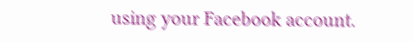using your Facebook account.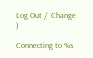Log Out /  Change )

Connecting to %s